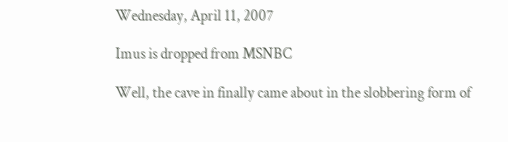Wednesday, April 11, 2007

Imus is dropped from MSNBC

Well, the cave in finally came about in the slobbering form of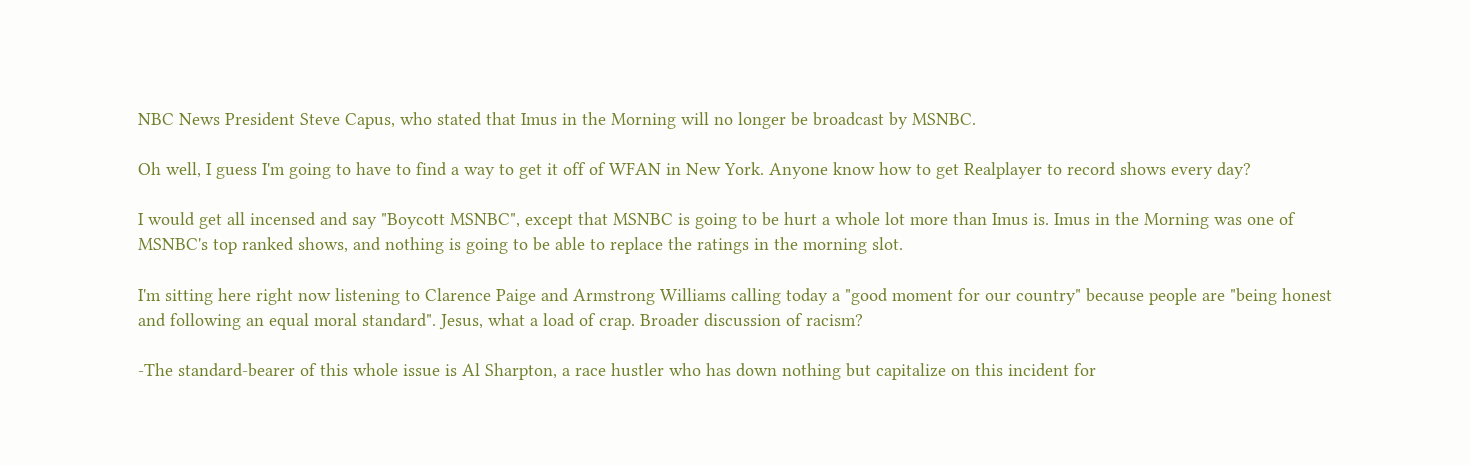NBC News President Steve Capus, who stated that Imus in the Morning will no longer be broadcast by MSNBC.

Oh well, I guess I'm going to have to find a way to get it off of WFAN in New York. Anyone know how to get Realplayer to record shows every day?

I would get all incensed and say "Boycott MSNBC", except that MSNBC is going to be hurt a whole lot more than Imus is. Imus in the Morning was one of MSNBC's top ranked shows, and nothing is going to be able to replace the ratings in the morning slot.

I'm sitting here right now listening to Clarence Paige and Armstrong Williams calling today a "good moment for our country" because people are "being honest and following an equal moral standard". Jesus, what a load of crap. Broader discussion of racism?

-The standard-bearer of this whole issue is Al Sharpton, a race hustler who has down nothing but capitalize on this incident for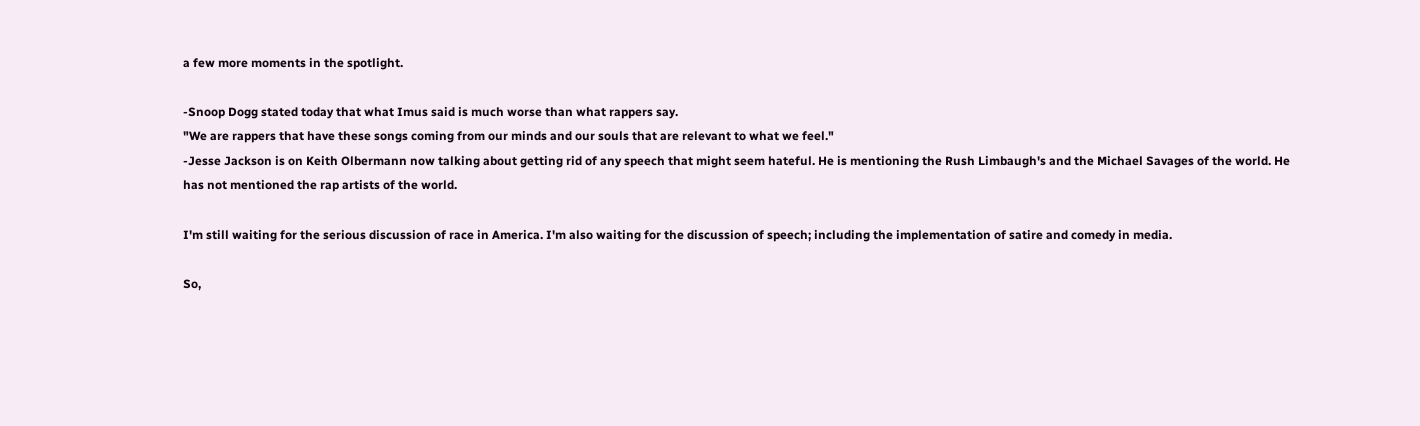a few more moments in the spotlight.

-Snoop Dogg stated today that what Imus said is much worse than what rappers say.
"We are rappers that have these songs coming from our minds and our souls that are relevant to what we feel."
-Jesse Jackson is on Keith Olbermann now talking about getting rid of any speech that might seem hateful. He is mentioning the Rush Limbaugh's and the Michael Savages of the world. He has not mentioned the rap artists of the world.

I'm still waiting for the serious discussion of race in America. I'm also waiting for the discussion of speech; including the implementation of satire and comedy in media.

So,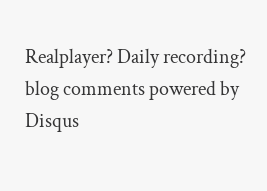Realplayer? Daily recording?
blog comments powered by Disqus